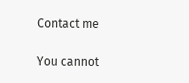Contact me

You cannot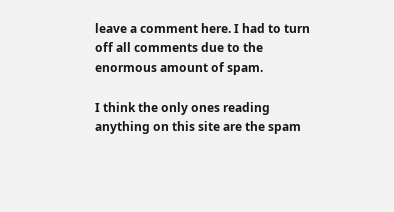leave a comment here. I had to turn off all comments due to the enormous amount of spam.

I think the only ones reading anything on this site are the spam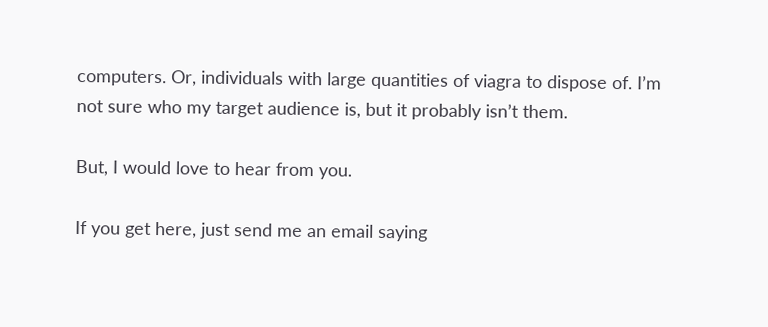computers. Or, individuals with large quantities of viagra to dispose of. I’m not sure who my target audience is, but it probably isn’t them.

But, I would love to hear from you.

If you get here, just send me an email saying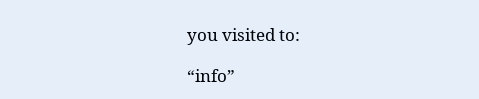you visited to:

“info”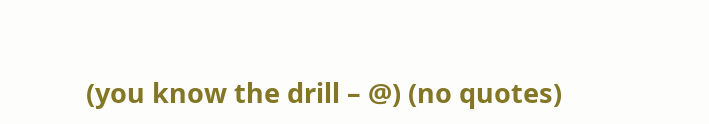(you know the drill – @) (no quotes)